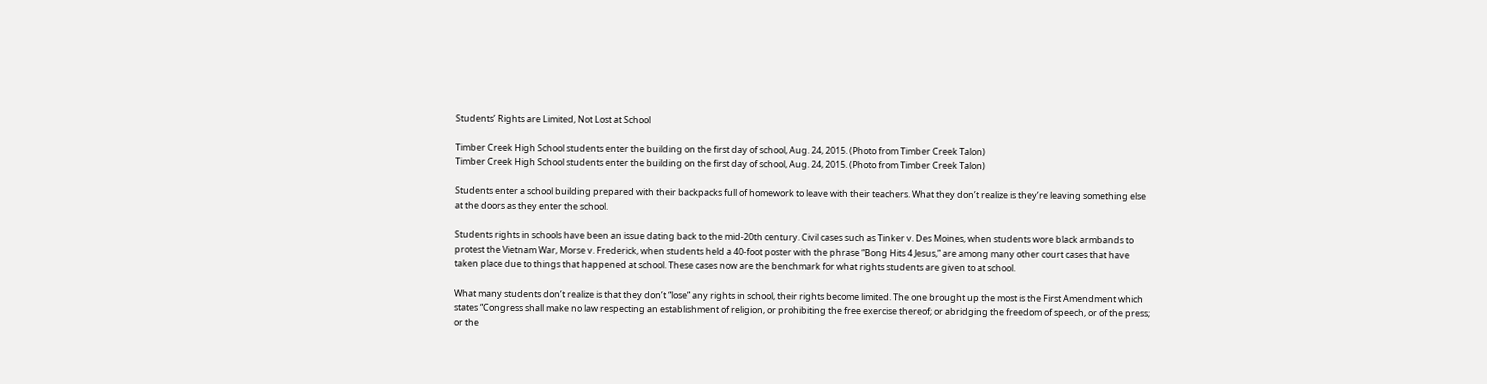Students’ Rights are Limited, Not Lost at School

Timber Creek High School students enter the building on the first day of school, Aug. 24, 2015. (Photo from Timber Creek Talon)
Timber Creek High School students enter the building on the first day of school, Aug. 24, 2015. (Photo from Timber Creek Talon)

Students enter a school building prepared with their backpacks full of homework to leave with their teachers. What they don’t realize is they’re leaving something else at the doors as they enter the school.

Students rights in schools have been an issue dating back to the mid-20th century. Civil cases such as Tinker v. Des Moines, when students wore black armbands to protest the Vietnam War, Morse v. Frederick, when students held a 40-foot poster with the phrase “Bong Hits 4 Jesus,” are among many other court cases that have taken place due to things that happened at school. These cases now are the benchmark for what rights students are given to at school.

What many students don’t realize is that they don’t “lose” any rights in school, their rights become limited. The one brought up the most is the First Amendment which states “Congress shall make no law respecting an establishment of religion, or prohibiting the free exercise thereof; or abridging the freedom of speech, or of the press; or the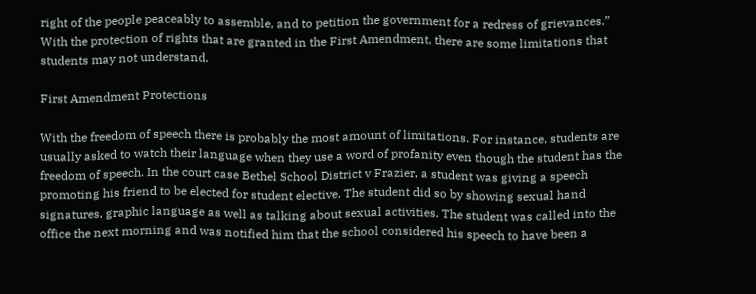right of the people peaceably to assemble, and to petition the government for a redress of grievances.” With the protection of rights that are granted in the First Amendment, there are some limitations that students may not understand.

First Amendment Protections

With the freedom of speech there is probably the most amount of limitations. For instance, students are usually asked to watch their language when they use a word of profanity even though the student has the freedom of speech. In the court case Bethel School District v Frazier, a student was giving a speech promoting his friend to be elected for student elective. The student did so by showing sexual hand signatures, graphic language as well as talking about sexual activities. The student was called into the office the next morning and was notified him that the school considered his speech to have been a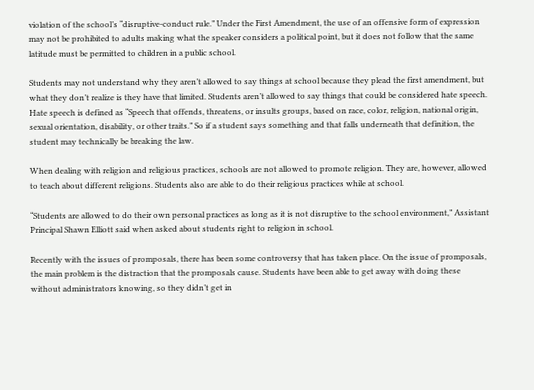violation of the school’s “disruptive-conduct rule.” Under the First Amendment, the use of an offensive form of expression may not be prohibited to adults making what the speaker considers a political point, but it does not follow that the same latitude must be permitted to children in a public school.

Students may not understand why they aren’t allowed to say things at school because they plead the first amendment, but what they don’t realize is they have that limited. Students aren’t allowed to say things that could be considered hate speech. Hate speech is defined as “Speech that offends, threatens, or insults groups, based on race, color, religion, national origin, sexual orientation, disability, or other traits.” So if a student says something and that falls underneath that definition, the student may technically be breaking the law.

When dealing with religion and religious practices, schools are not allowed to promote religion. They are, however, allowed to teach about different religions. Students also are able to do their religious practices while at school.

“Students are allowed to do their own personal practices as long as it is not disruptive to the school environment,” Assistant Principal Shawn Elliott said when asked about students right to religion in school.

Recently with the issues of promposals, there has been some controversy that has taken place. On the issue of promposals, the main problem is the distraction that the promposals cause. Students have been able to get away with doing these without administrators knowing, so they didn’t get in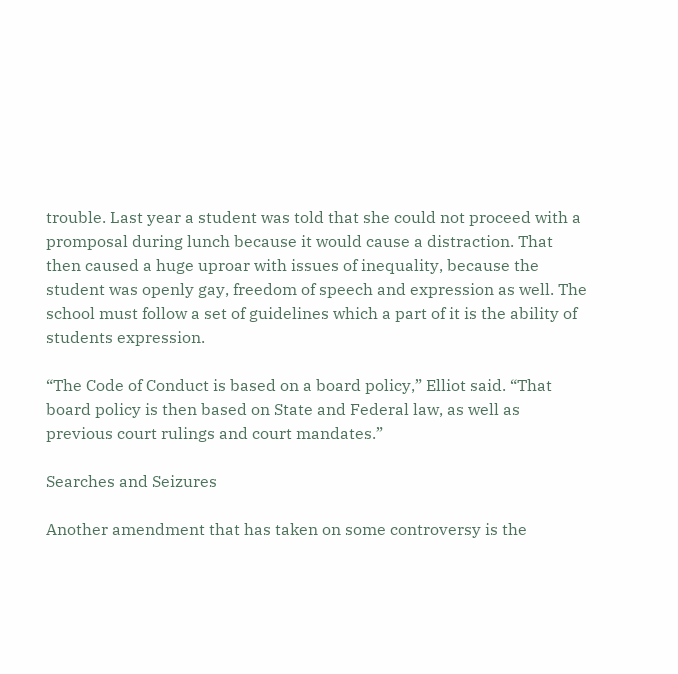trouble. Last year a student was told that she could not proceed with a promposal during lunch because it would cause a distraction. That then caused a huge uproar with issues of inequality, because the student was openly gay, freedom of speech and expression as well. The school must follow a set of guidelines which a part of it is the ability of students expression.

“The Code of Conduct is based on a board policy,” Elliot said. “That board policy is then based on State and Federal law, as well as previous court rulings and court mandates.”

Searches and Seizures

Another amendment that has taken on some controversy is the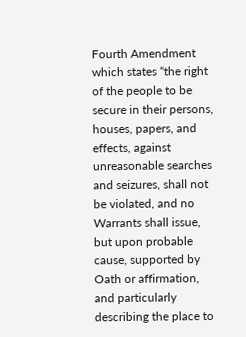Fourth Amendment which states “the right of the people to be secure in their persons, houses, papers, and effects, against unreasonable searches and seizures, shall not be violated, and no Warrants shall issue, but upon probable cause, supported by Oath or affirmation, and particularly describing the place to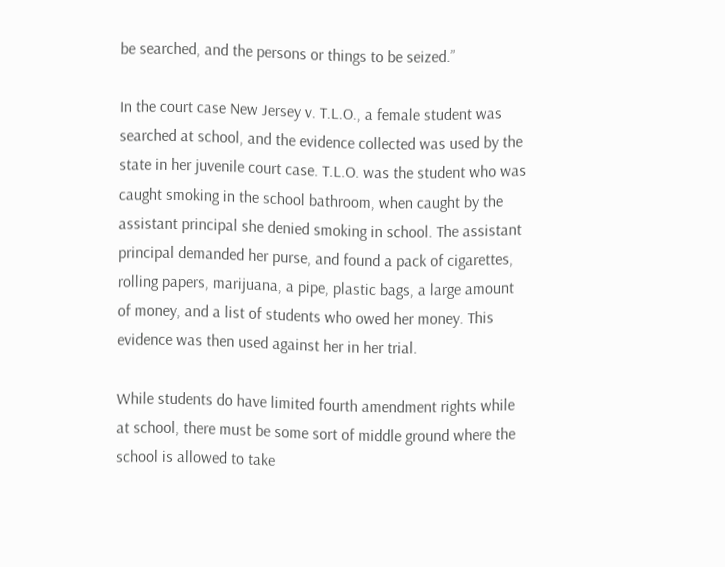be searched, and the persons or things to be seized.”

In the court case New Jersey v. T.L.O., a female student was searched at school, and the evidence collected was used by the state in her juvenile court case. T.L.O. was the student who was caught smoking in the school bathroom, when caught by the assistant principal she denied smoking in school. The assistant principal demanded her purse, and found a pack of cigarettes, rolling papers, marijuana, a pipe, plastic bags, a large amount of money, and a list of students who owed her money. This evidence was then used against her in her trial.

While students do have limited fourth amendment rights while at school, there must be some sort of middle ground where the school is allowed to take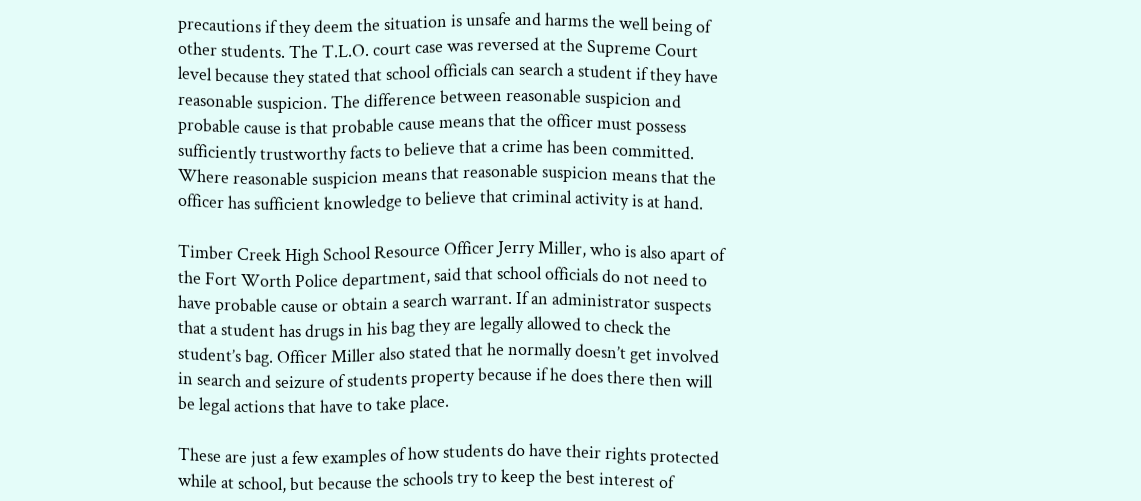precautions if they deem the situation is unsafe and harms the well being of other students. The T.L.O. court case was reversed at the Supreme Court level because they stated that school officials can search a student if they have reasonable suspicion. The difference between reasonable suspicion and probable cause is that probable cause means that the officer must possess sufficiently trustworthy facts to believe that a crime has been committed. Where reasonable suspicion means that reasonable suspicion means that the officer has sufficient knowledge to believe that criminal activity is at hand.

Timber Creek High School Resource Officer Jerry Miller, who is also apart of the Fort Worth Police department, said that school officials do not need to have probable cause or obtain a search warrant. If an administrator suspects that a student has drugs in his bag they are legally allowed to check the student’s bag. Officer Miller also stated that he normally doesn’t get involved in search and seizure of students property because if he does there then will be legal actions that have to take place.

These are just a few examples of how students do have their rights protected while at school, but because the schools try to keep the best interest of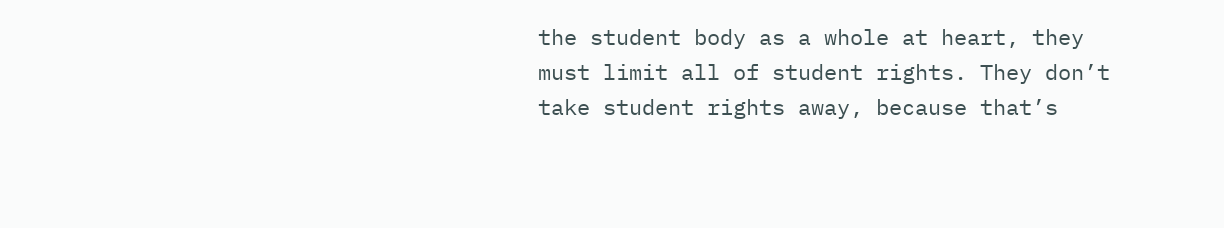the student body as a whole at heart, they must limit all of student rights. They don’t take student rights away, because that’s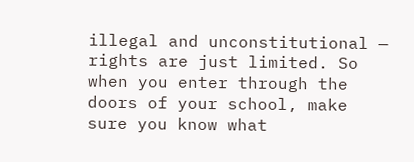illegal and unconstitutional — rights are just limited. So when you enter through the doors of your school, make sure you know what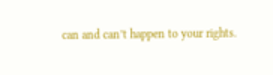can and can’t happen to your rights.